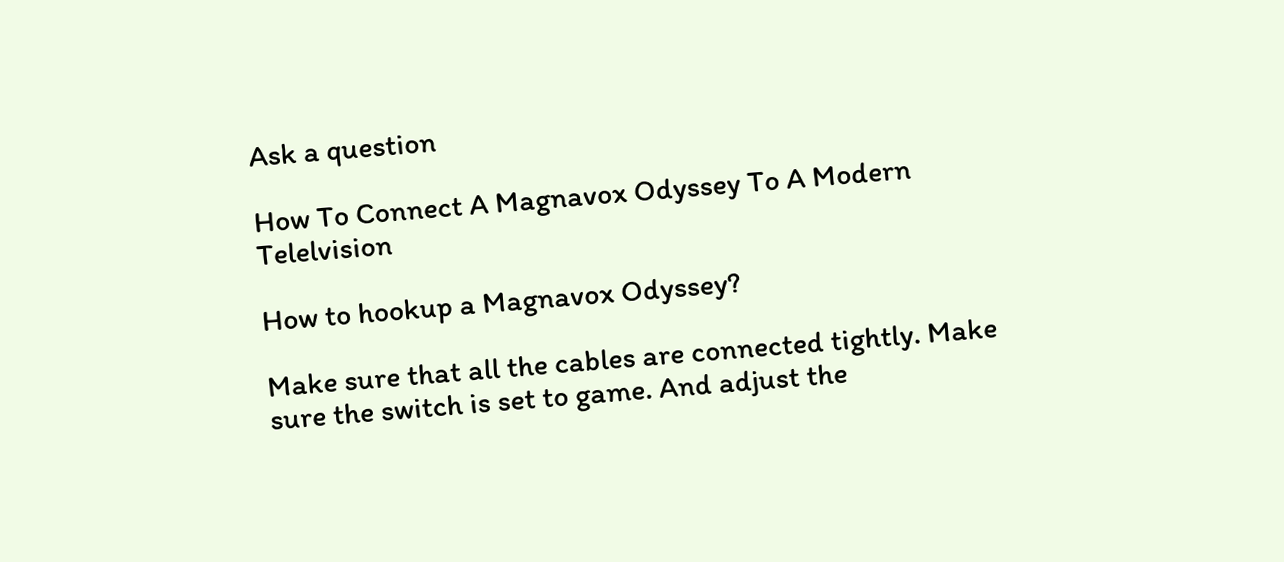Ask a question

How To Connect A Magnavox Odyssey To A Modern Telelvision

How to hookup a Magnavox Odyssey?

Make sure that all the cables are connected tightly. Make sure the switch is set to game. And adjust the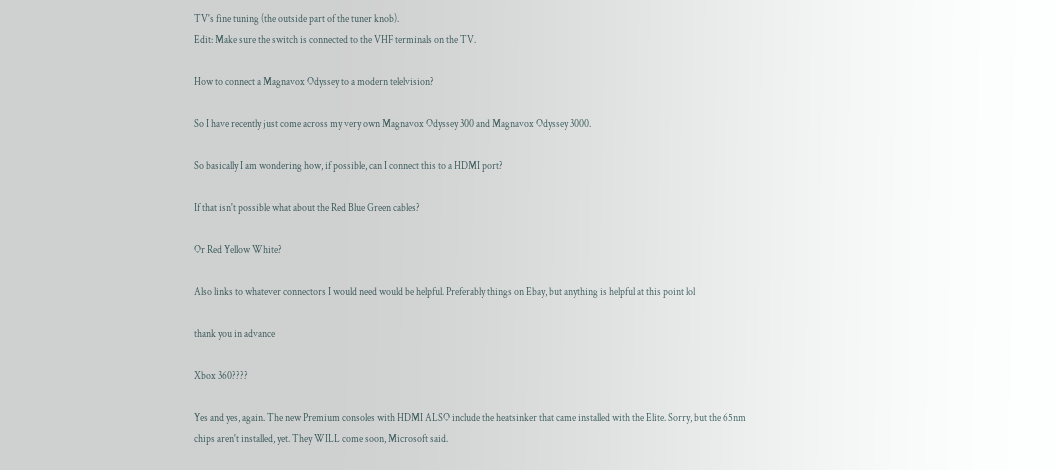TV's fine tuning (the outside part of the tuner knob).
Edit: Make sure the switch is connected to the VHF terminals on the TV.

How to connect a Magnavox Odyssey to a modern telelvision?

So I have recently just come across my very own Magnavox Odyssey 300 and Magnavox Odyssey 3000.

So basically I am wondering how, if possible, can I connect this to a HDMI port?

If that isn't possible what about the Red Blue Green cables?

Or Red Yellow White?

Also links to whatever connectors I would need would be helpful. Preferably things on Ebay, but anything is helpful at this point lol

thank you in advance

Xbox 360????

Yes and yes, again. The new Premium consoles with HDMI ALSO include the heatsinker that came installed with the Elite. Sorry, but the 65nm chips aren't installed, yet. They WILL come soon, Microsoft said.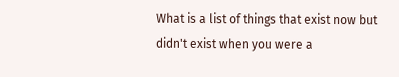What is a list of things that exist now but didn't exist when you were a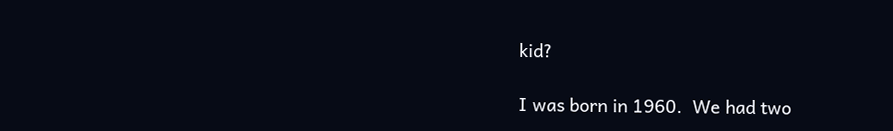kid?

I was born in 1960.  We had two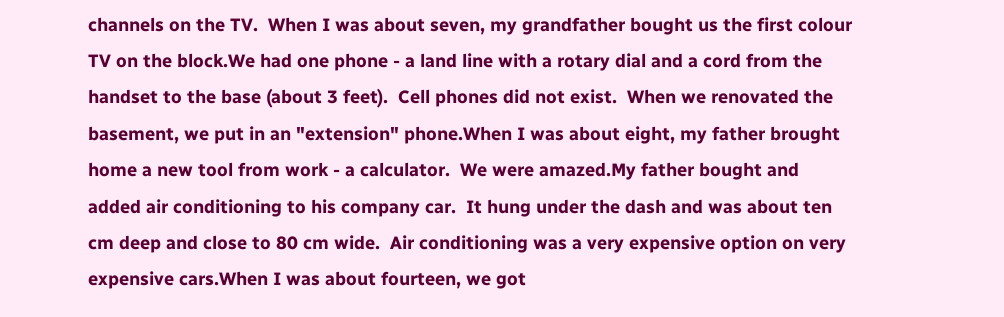channels on the TV.  When I was about seven, my grandfather bought us the first colour TV on the block.We had one phone - a land line with a rotary dial and a cord from the handset to the base (about 3 feet).  Cell phones did not exist.  When we renovated the basement, we put in an "extension" phone.When I was about eight, my father brought home a new tool from work - a calculator.  We were amazed.My father bought and added air conditioning to his company car.  It hung under the dash and was about ten cm deep and close to 80 cm wide.  Air conditioning was a very expensive option on very expensive cars.When I was about fourteen, we got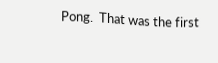Pong.  That was the first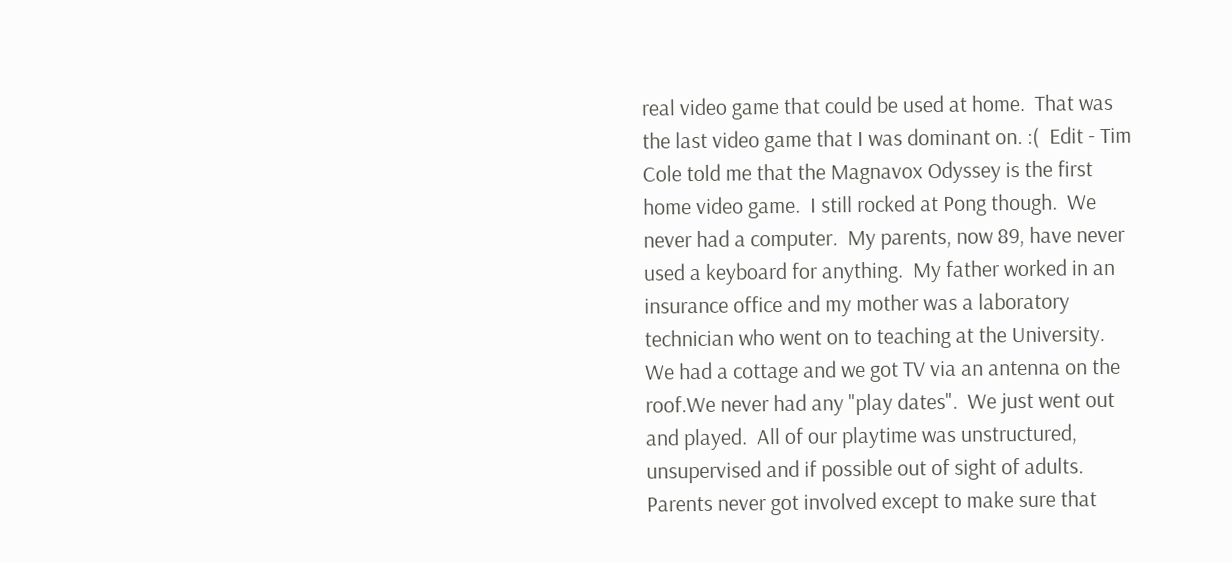real video game that could be used at home.  That was the last video game that I was dominant on. :(  Edit - Tim Cole told me that the Magnavox Odyssey is the first home video game.  I still rocked at Pong though.  We never had a computer.  My parents, now 89, have never used a keyboard for anything.  My father worked in an insurance office and my mother was a laboratory technician who went on to teaching at the University.  We had a cottage and we got TV via an antenna on the roof.We never had any "play dates".  We just went out and played.  All of our playtime was unstructured, unsupervised and if possible out of sight of adults.  Parents never got involved except to make sure that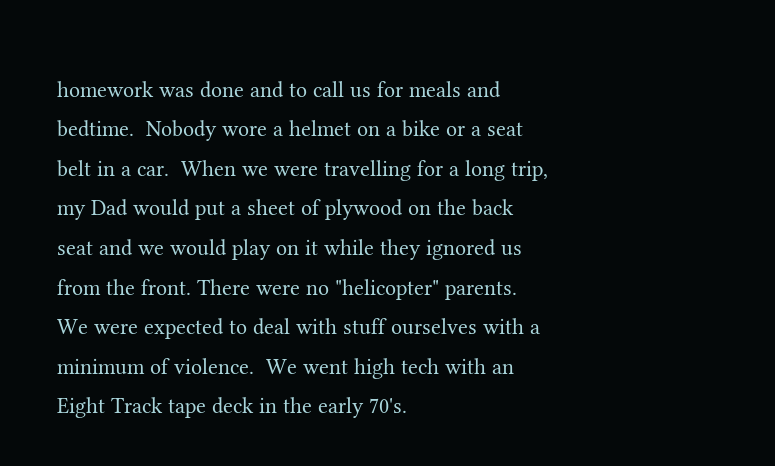homework was done and to call us for meals and bedtime.  Nobody wore a helmet on a bike or a seat belt in a car.  When we were travelling for a long trip, my Dad would put a sheet of plywood on the back seat and we would play on it while they ignored us from the front. There were no "helicopter" parents.  We were expected to deal with stuff ourselves with a minimum of violence.  We went high tech with an Eight Track tape deck in the early 70's.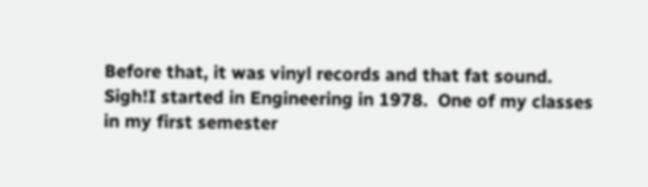Before that, it was vinyl records and that fat sound.  Sigh!I started in Engineering in 1978.  One of my classes in my first semester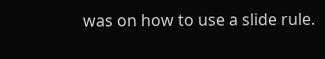was on how to use a slide rule.